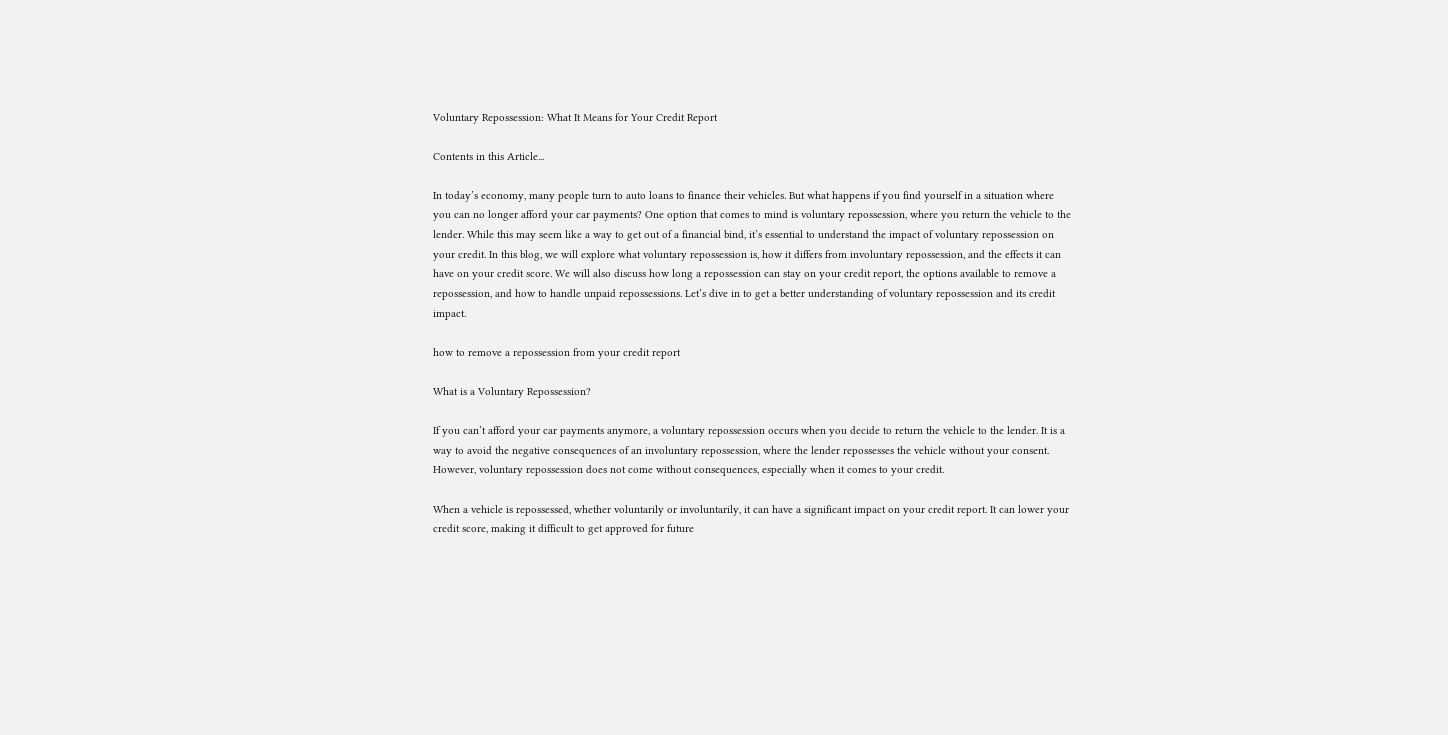Voluntary Repossession: What It Means for Your Credit Report

Contents in this Article...

In today’s economy, many people turn to auto loans to finance their vehicles. But what happens if you find yourself in a situation where you can no longer afford your car payments? One option that comes to mind is voluntary repossession, where you return the vehicle to the lender. While this may seem like a way to get out of a financial bind, it’s essential to understand the impact of voluntary repossession on your credit. In this blog, we will explore what voluntary repossession is, how it differs from involuntary repossession, and the effects it can have on your credit score. We will also discuss how long a repossession can stay on your credit report, the options available to remove a repossession, and how to handle unpaid repossessions. Let’s dive in to get a better understanding of voluntary repossession and its credit impact.

how to remove a repossession from your credit report

What is a Voluntary Repossession?

If you can’t afford your car payments anymore, a voluntary repossession occurs when you decide to return the vehicle to the lender. It is a way to avoid the negative consequences of an involuntary repossession, where the lender repossesses the vehicle without your consent. However, voluntary repossession does not come without consequences, especially when it comes to your credit.

When a vehicle is repossessed, whether voluntarily or involuntarily, it can have a significant impact on your credit report. It can lower your credit score, making it difficult to get approved for future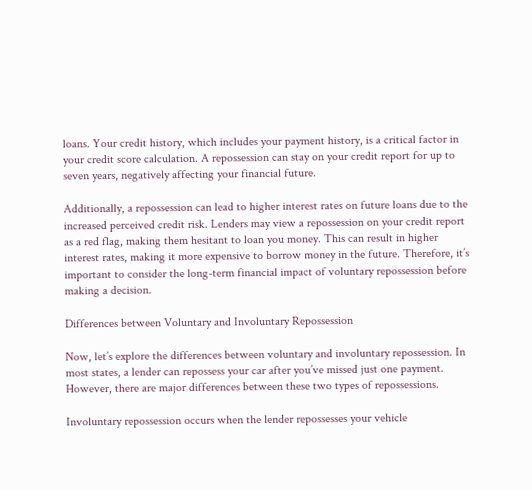loans. Your credit history, which includes your payment history, is a critical factor in your credit score calculation. A repossession can stay on your credit report for up to seven years, negatively affecting your financial future.

Additionally, a repossession can lead to higher interest rates on future loans due to the increased perceived credit risk. Lenders may view a repossession on your credit report as a red flag, making them hesitant to loan you money. This can result in higher interest rates, making it more expensive to borrow money in the future. Therefore, it’s important to consider the long-term financial impact of voluntary repossession before making a decision.

Differences between Voluntary and Involuntary Repossession

Now, let’s explore the differences between voluntary and involuntary repossession. In most states, a lender can repossess your car after you’ve missed just one payment. However, there are major differences between these two types of repossessions.

Involuntary repossession occurs when the lender repossesses your vehicle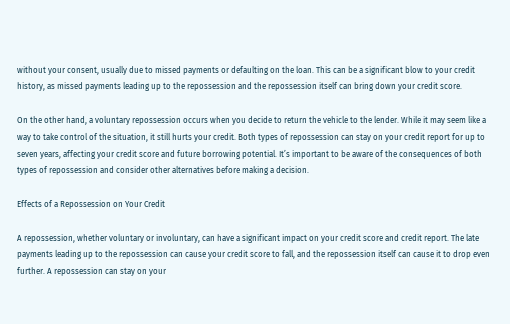without your consent, usually due to missed payments or defaulting on the loan. This can be a significant blow to your credit history, as missed payments leading up to the repossession and the repossession itself can bring down your credit score.

On the other hand, a voluntary repossession occurs when you decide to return the vehicle to the lender. While it may seem like a way to take control of the situation, it still hurts your credit. Both types of repossession can stay on your credit report for up to seven years, affecting your credit score and future borrowing potential. It’s important to be aware of the consequences of both types of repossession and consider other alternatives before making a decision.

Effects of a Repossession on Your Credit

A repossession, whether voluntary or involuntary, can have a significant impact on your credit score and credit report. The late payments leading up to the repossession can cause your credit score to fall, and the repossession itself can cause it to drop even further. A repossession can stay on your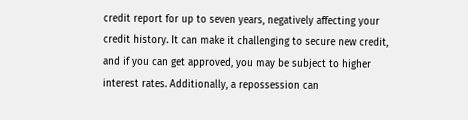credit report for up to seven years, negatively affecting your credit history. It can make it challenging to secure new credit, and if you can get approved, you may be subject to higher interest rates. Additionally, a repossession can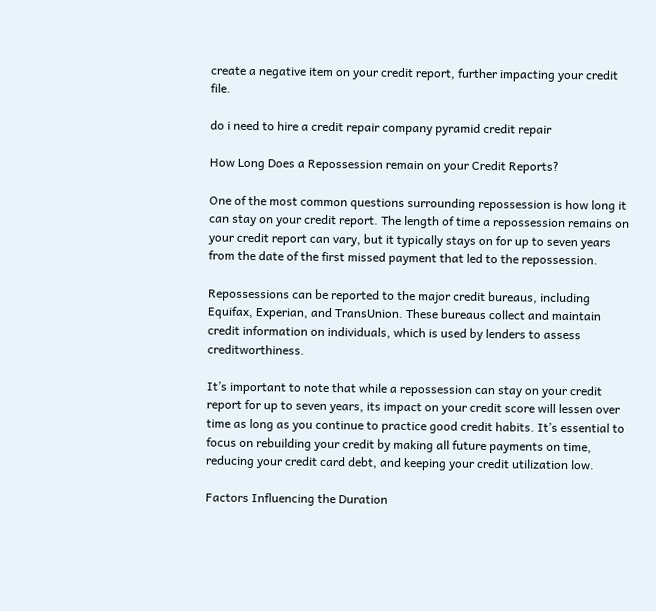create a negative item on your credit report, further impacting your credit file.

do i need to hire a credit repair company pyramid credit repair

How Long Does a Repossession remain on your Credit Reports?

One of the most common questions surrounding repossession is how long it can stay on your credit report. The length of time a repossession remains on your credit report can vary, but it typically stays on for up to seven years from the date of the first missed payment that led to the repossession.

Repossessions can be reported to the major credit bureaus, including Equifax, Experian, and TransUnion. These bureaus collect and maintain credit information on individuals, which is used by lenders to assess creditworthiness.

It’s important to note that while a repossession can stay on your credit report for up to seven years, its impact on your credit score will lessen over time as long as you continue to practice good credit habits. It’s essential to focus on rebuilding your credit by making all future payments on time, reducing your credit card debt, and keeping your credit utilization low.

Factors Influencing the Duration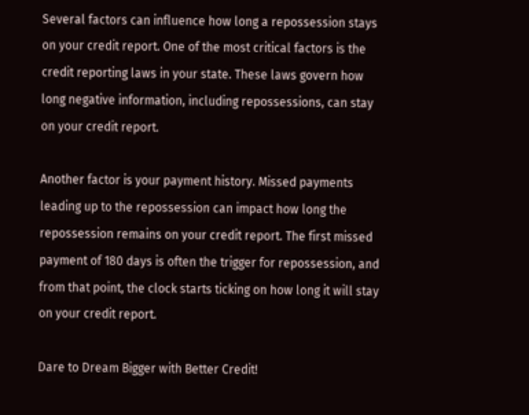Several factors can influence how long a repossession stays on your credit report. One of the most critical factors is the credit reporting laws in your state. These laws govern how long negative information, including repossessions, can stay on your credit report.

Another factor is your payment history. Missed payments leading up to the repossession can impact how long the repossession remains on your credit report. The first missed payment of 180 days is often the trigger for repossession, and from that point, the clock starts ticking on how long it will stay on your credit report.

Dare to Dream Bigger with Better Credit!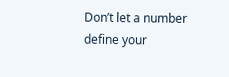Don’t let a number define your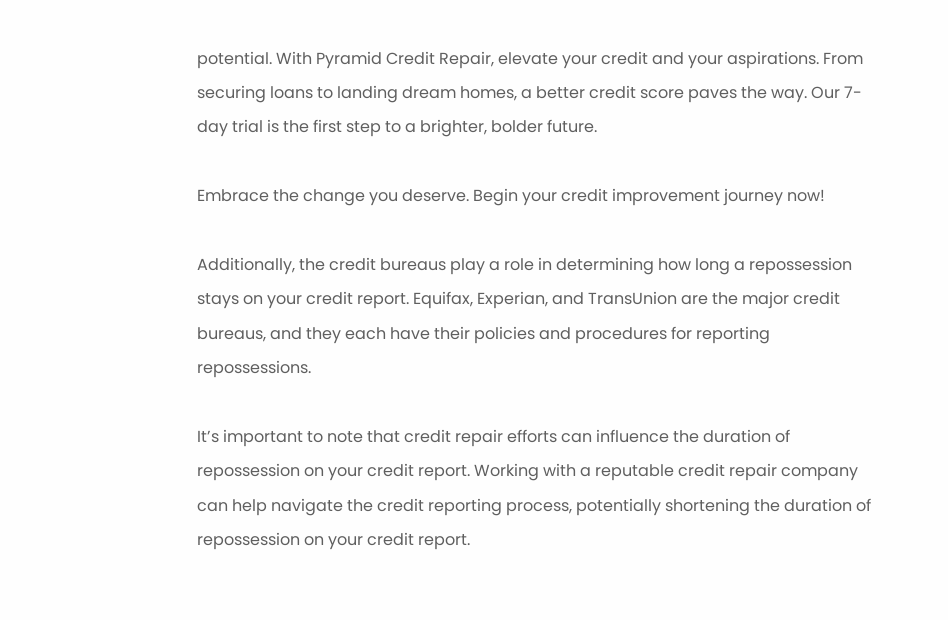potential. With Pyramid Credit Repair, elevate your credit and your aspirations. From securing loans to landing dream homes, a better credit score paves the way. Our 7-day trial is the first step to a brighter, bolder future.

Embrace the change you deserve. Begin your credit improvement journey now!

Additionally, the credit bureaus play a role in determining how long a repossession stays on your credit report. Equifax, Experian, and TransUnion are the major credit bureaus, and they each have their policies and procedures for reporting repossessions.

It’s important to note that credit repair efforts can influence the duration of repossession on your credit report. Working with a reputable credit repair company can help navigate the credit reporting process, potentially shortening the duration of repossession on your credit report.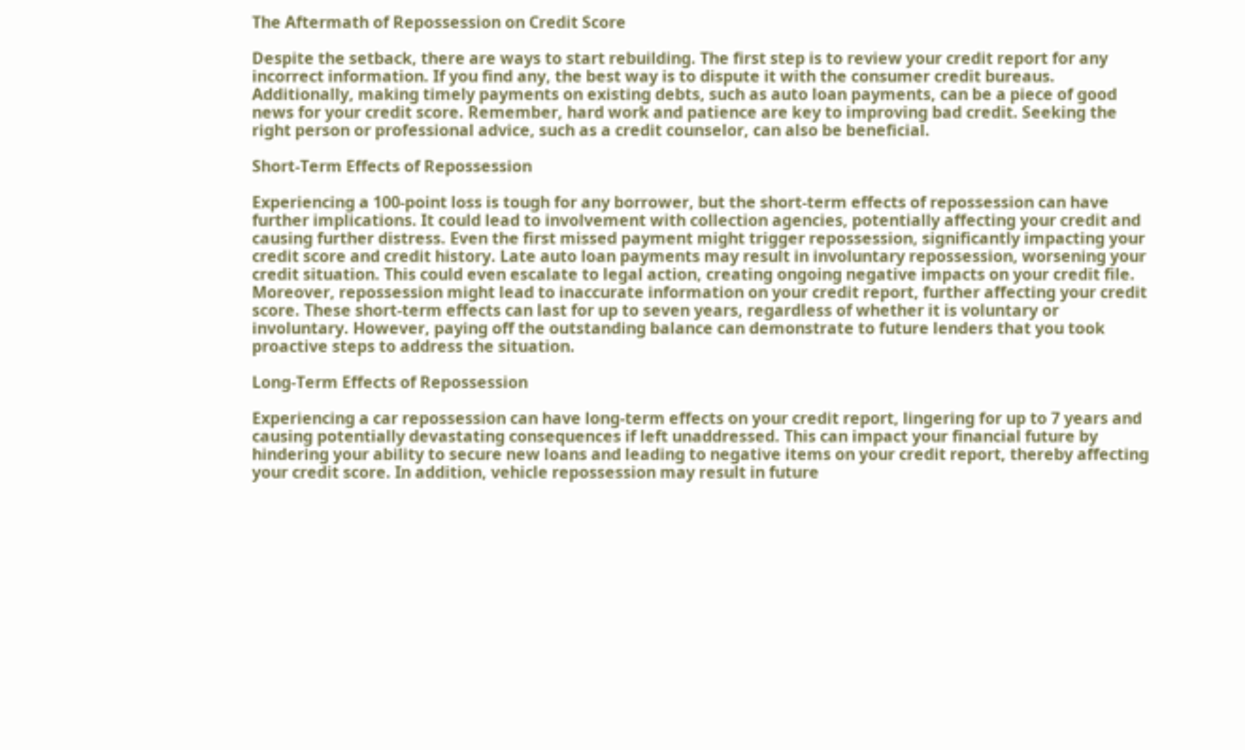The Aftermath of Repossession on Credit Score

Despite the setback, there are ways to start rebuilding. The first step is to review your credit report for any incorrect information. If you find any, the best way is to dispute it with the consumer credit bureaus. Additionally, making timely payments on existing debts, such as auto loan payments, can be a piece of good news for your credit score. Remember, hard work and patience are key to improving bad credit. Seeking the right person or professional advice, such as a credit counselor, can also be beneficial.

Short-Term Effects of Repossession

Experiencing a 100-point loss is tough for any borrower, but the short-term effects of repossession can have further implications. It could lead to involvement with collection agencies, potentially affecting your credit and causing further distress. Even the first missed payment might trigger repossession, significantly impacting your credit score and credit history. Late auto loan payments may result in involuntary repossession, worsening your credit situation. This could even escalate to legal action, creating ongoing negative impacts on your credit file. Moreover, repossession might lead to inaccurate information on your credit report, further affecting your credit score. These short-term effects can last for up to seven years, regardless of whether it is voluntary or involuntary. However, paying off the outstanding balance can demonstrate to future lenders that you took proactive steps to address the situation.

Long-Term Effects of Repossession

Experiencing a car repossession can have long-term effects on your credit report, lingering for up to 7 years and causing potentially devastating consequences if left unaddressed. This can impact your financial future by hindering your ability to secure new loans and leading to negative items on your credit report, thereby affecting your credit score. In addition, vehicle repossession may result in future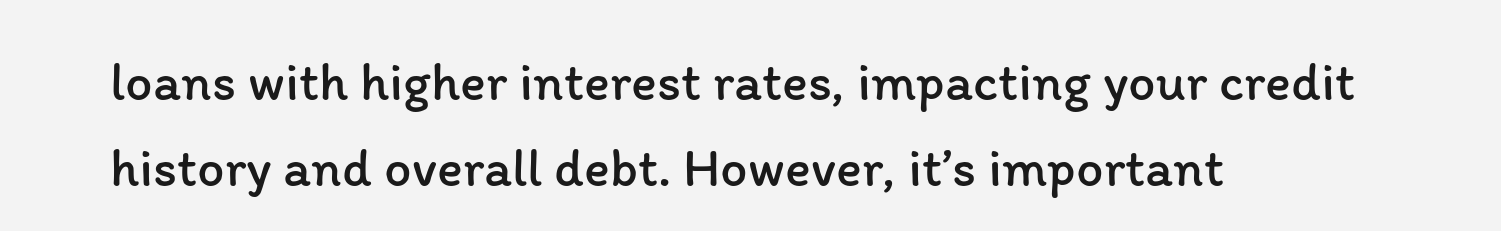loans with higher interest rates, impacting your credit history and overall debt. However, it’s important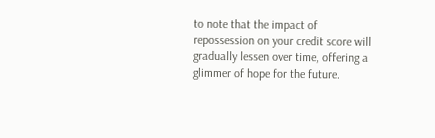to note that the impact of repossession on your credit score will gradually lessen over time, offering a glimmer of hope for the future.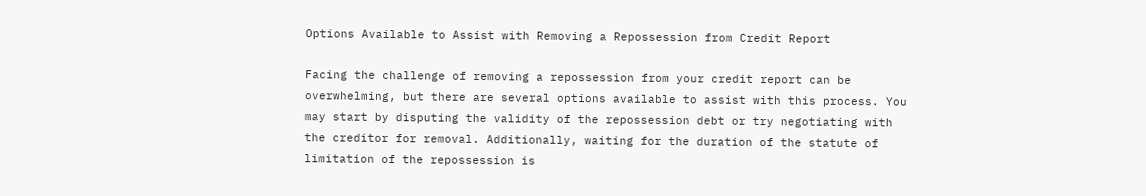Options Available to Assist with Removing a Repossession from Credit Report

Facing the challenge of removing a repossession from your credit report can be overwhelming, but there are several options available to assist with this process. You may start by disputing the validity of the repossession debt or try negotiating with the creditor for removal. Additionally, waiting for the duration of the statute of limitation of the repossession is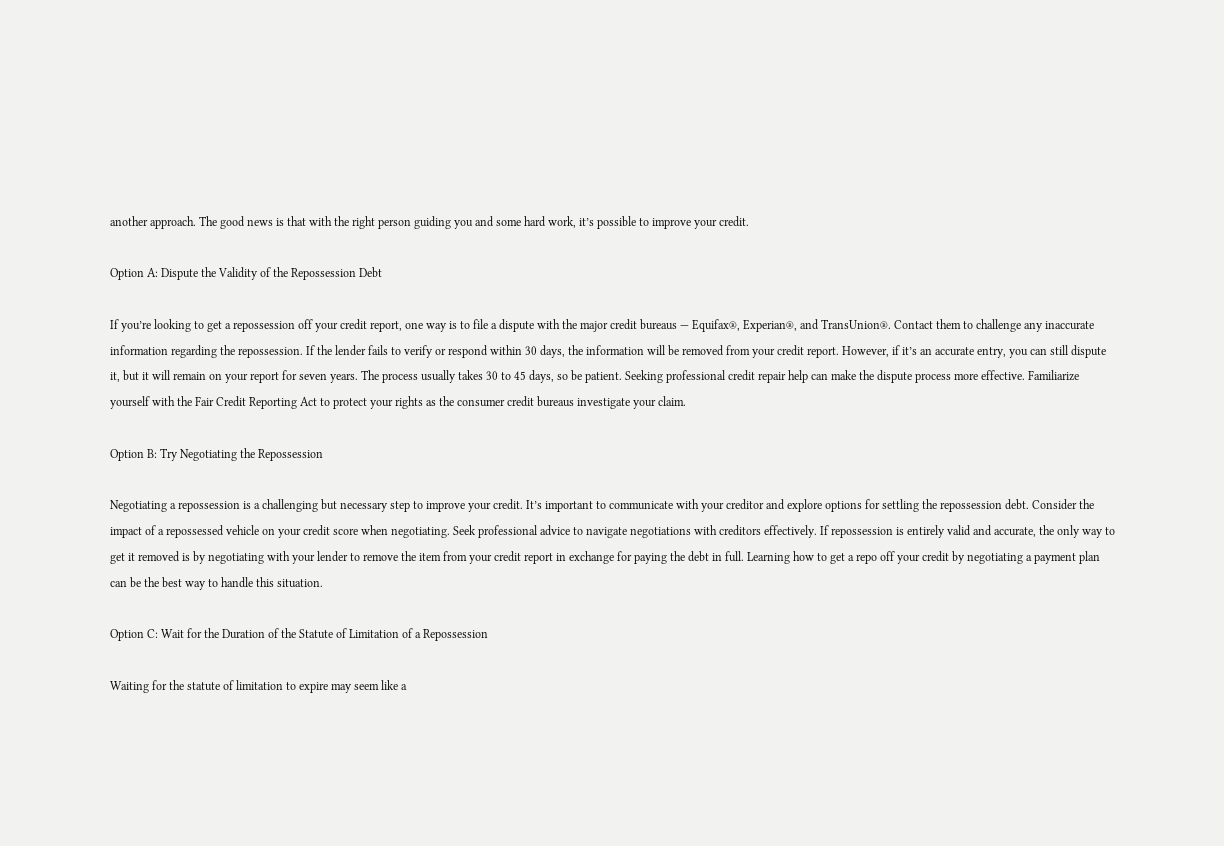another approach. The good news is that with the right person guiding you and some hard work, it’s possible to improve your credit.

Option A: Dispute the Validity of the Repossession Debt

If you’re looking to get a repossession off your credit report, one way is to file a dispute with the major credit bureaus — Equifax®, Experian®, and TransUnion®. Contact them to challenge any inaccurate information regarding the repossession. If the lender fails to verify or respond within 30 days, the information will be removed from your credit report. However, if it’s an accurate entry, you can still dispute it, but it will remain on your report for seven years. The process usually takes 30 to 45 days, so be patient. Seeking professional credit repair help can make the dispute process more effective. Familiarize yourself with the Fair Credit Reporting Act to protect your rights as the consumer credit bureaus investigate your claim.

Option B: Try Negotiating the Repossession

Negotiating a repossession is a challenging but necessary step to improve your credit. It’s important to communicate with your creditor and explore options for settling the repossession debt. Consider the impact of a repossessed vehicle on your credit score when negotiating. Seek professional advice to navigate negotiations with creditors effectively. If repossession is entirely valid and accurate, the only way to get it removed is by negotiating with your lender to remove the item from your credit report in exchange for paying the debt in full. Learning how to get a repo off your credit by negotiating a payment plan can be the best way to handle this situation.

Option C: Wait for the Duration of the Statute of Limitation of a Repossession

Waiting for the statute of limitation to expire may seem like a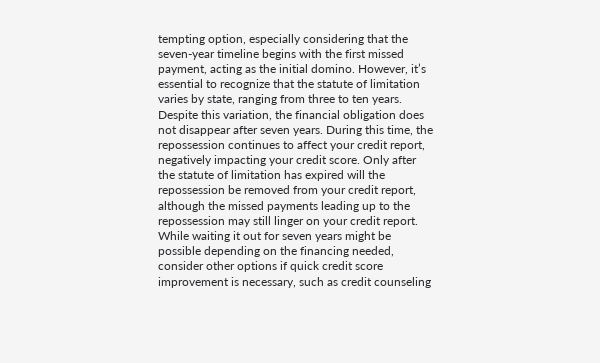tempting option, especially considering that the seven-year timeline begins with the first missed payment, acting as the initial domino. However, it’s essential to recognize that the statute of limitation varies by state, ranging from three to ten years. Despite this variation, the financial obligation does not disappear after seven years. During this time, the repossession continues to affect your credit report, negatively impacting your credit score. Only after the statute of limitation has expired will the repossession be removed from your credit report, although the missed payments leading up to the repossession may still linger on your credit report. While waiting it out for seven years might be possible depending on the financing needed, consider other options if quick credit score improvement is necessary, such as credit counseling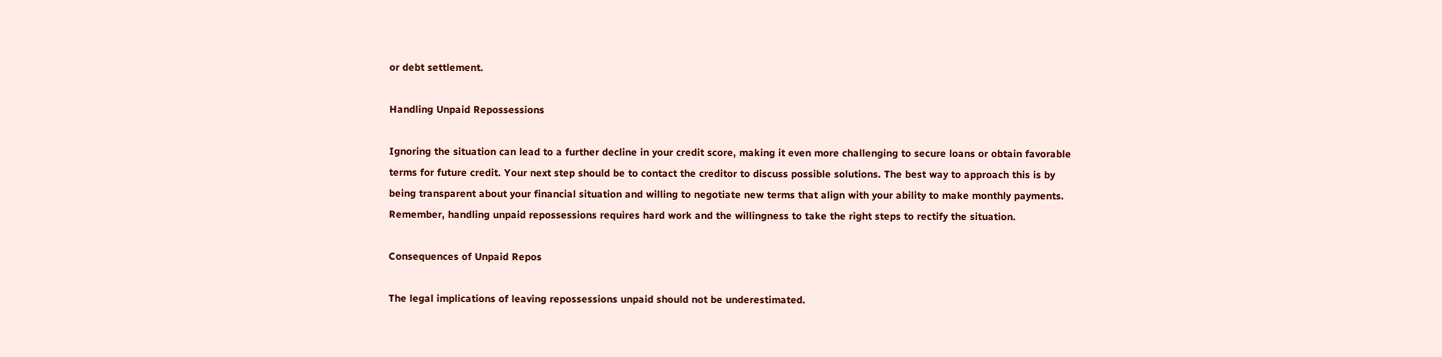or debt settlement.

Handling Unpaid Repossessions

Ignoring the situation can lead to a further decline in your credit score, making it even more challenging to secure loans or obtain favorable terms for future credit. Your next step should be to contact the creditor to discuss possible solutions. The best way to approach this is by being transparent about your financial situation and willing to negotiate new terms that align with your ability to make monthly payments. Remember, handling unpaid repossessions requires hard work and the willingness to take the right steps to rectify the situation.

Consequences of Unpaid Repos

The legal implications of leaving repossessions unpaid should not be underestimated.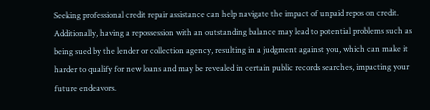Seeking professional credit repair assistance can help navigate the impact of unpaid repos on credit. Additionally, having a repossession with an outstanding balance may lead to potential problems such as being sued by the lender or collection agency, resulting in a judgment against you, which can make it harder to qualify for new loans and may be revealed in certain public records searches, impacting your future endeavors.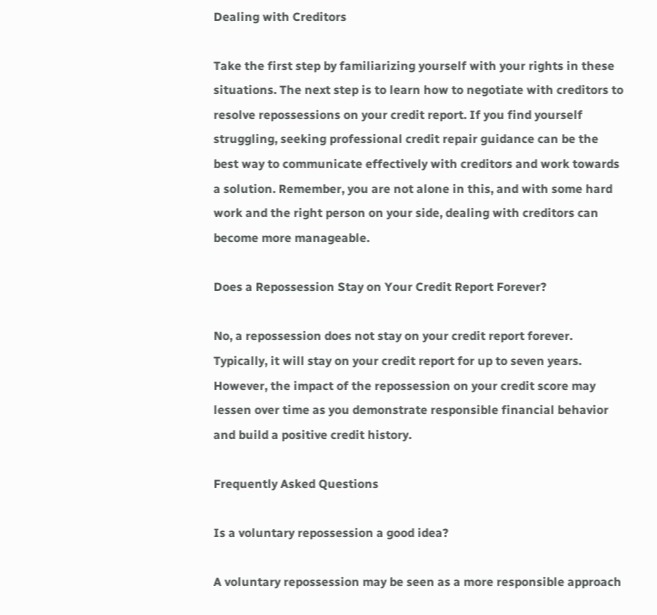Dealing with Creditors

Take the first step by familiarizing yourself with your rights in these situations. The next step is to learn how to negotiate with creditors to resolve repossessions on your credit report. If you find yourself struggling, seeking professional credit repair guidance can be the best way to communicate effectively with creditors and work towards a solution. Remember, you are not alone in this, and with some hard work and the right person on your side, dealing with creditors can become more manageable.

Does a Repossession Stay on Your Credit Report Forever?

No, a repossession does not stay on your credit report forever. Typically, it will stay on your credit report for up to seven years. However, the impact of the repossession on your credit score may lessen over time as you demonstrate responsible financial behavior and build a positive credit history.

Frequently Asked Questions

Is a voluntary repossession a good idea?

A voluntary repossession may be seen as a more responsible approach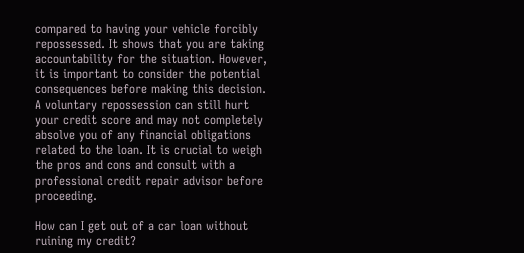compared to having your vehicle forcibly repossessed. It shows that you are taking accountability for the situation. However, it is important to consider the potential consequences before making this decision. A voluntary repossession can still hurt your credit score and may not completely absolve you of any financial obligations related to the loan. It is crucial to weigh the pros and cons and consult with a professional credit repair advisor before proceeding.

How can I get out of a car loan without ruining my credit?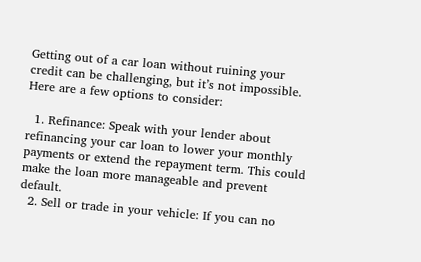Getting out of a car loan without ruining your credit can be challenging, but it’s not impossible. Here are a few options to consider:

  1. Refinance: Speak with your lender about refinancing your car loan to lower your monthly payments or extend the repayment term. This could make the loan more manageable and prevent default.
  2. Sell or trade in your vehicle: If you can no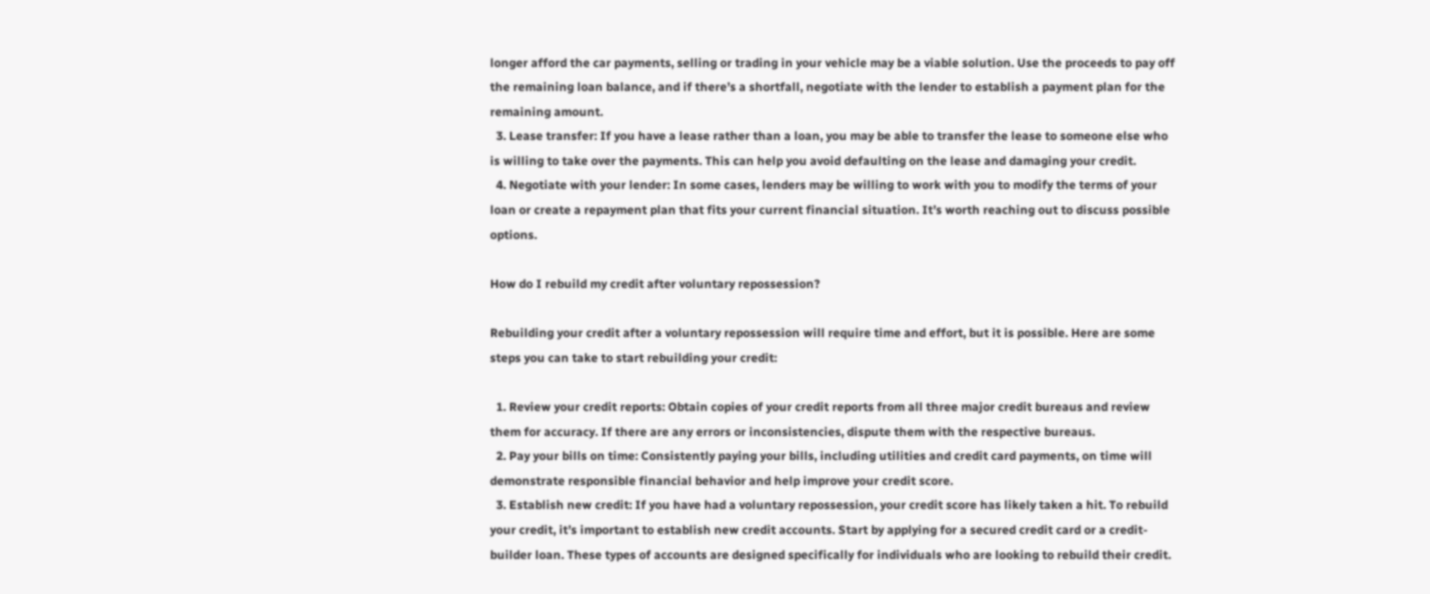longer afford the car payments, selling or trading in your vehicle may be a viable solution. Use the proceeds to pay off the remaining loan balance, and if there’s a shortfall, negotiate with the lender to establish a payment plan for the remaining amount.
  3. Lease transfer: If you have a lease rather than a loan, you may be able to transfer the lease to someone else who is willing to take over the payments. This can help you avoid defaulting on the lease and damaging your credit.
  4. Negotiate with your lender: In some cases, lenders may be willing to work with you to modify the terms of your loan or create a repayment plan that fits your current financial situation. It’s worth reaching out to discuss possible options.

How do I rebuild my credit after voluntary repossession?

Rebuilding your credit after a voluntary repossession will require time and effort, but it is possible. Here are some steps you can take to start rebuilding your credit:

  1. Review your credit reports: Obtain copies of your credit reports from all three major credit bureaus and review them for accuracy. If there are any errors or inconsistencies, dispute them with the respective bureaus.
  2. Pay your bills on time: Consistently paying your bills, including utilities and credit card payments, on time will demonstrate responsible financial behavior and help improve your credit score.
  3. Establish new credit: If you have had a voluntary repossession, your credit score has likely taken a hit. To rebuild your credit, it’s important to establish new credit accounts. Start by applying for a secured credit card or a credit-builder loan. These types of accounts are designed specifically for individuals who are looking to rebuild their credit.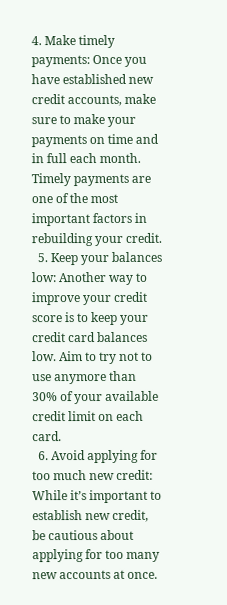4. Make timely payments: Once you have established new credit accounts, make sure to make your payments on time and in full each month. Timely payments are one of the most important factors in rebuilding your credit.
  5. Keep your balances low: Another way to improve your credit score is to keep your credit card balances low. Aim to try not to use anymore than 30% of your available credit limit on each card.
  6. Avoid applying for too much new credit: While it’s important to establish new credit, be cautious about applying for too many new accounts at once.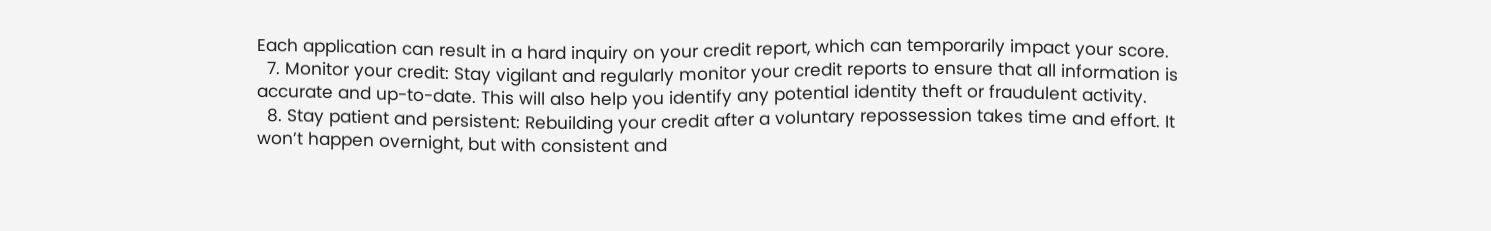Each application can result in a hard inquiry on your credit report, which can temporarily impact your score.
  7. Monitor your credit: Stay vigilant and regularly monitor your credit reports to ensure that all information is accurate and up-to-date. This will also help you identify any potential identity theft or fraudulent activity.
  8. Stay patient and persistent: Rebuilding your credit after a voluntary repossession takes time and effort. It won’t happen overnight, but with consistent and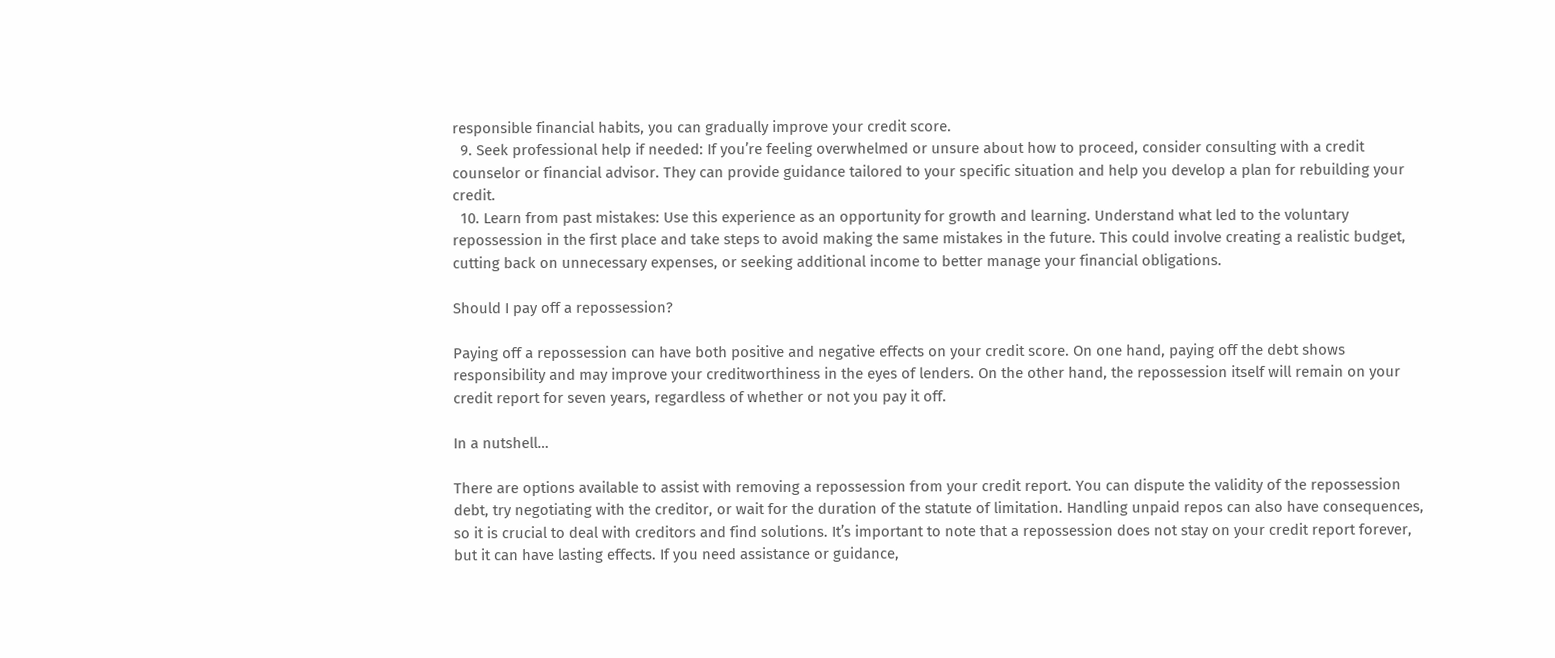responsible financial habits, you can gradually improve your credit score.
  9. Seek professional help if needed: If you’re feeling overwhelmed or unsure about how to proceed, consider consulting with a credit counselor or financial advisor. They can provide guidance tailored to your specific situation and help you develop a plan for rebuilding your credit.
  10. Learn from past mistakes: Use this experience as an opportunity for growth and learning. Understand what led to the voluntary repossession in the first place and take steps to avoid making the same mistakes in the future. This could involve creating a realistic budget, cutting back on unnecessary expenses, or seeking additional income to better manage your financial obligations.

Should I pay off a repossession?

Paying off a repossession can have both positive and negative effects on your credit score. On one hand, paying off the debt shows responsibility and may improve your creditworthiness in the eyes of lenders. On the other hand, the repossession itself will remain on your credit report for seven years, regardless of whether or not you pay it off.

In a nutshell…

There are options available to assist with removing a repossession from your credit report. You can dispute the validity of the repossession debt, try negotiating with the creditor, or wait for the duration of the statute of limitation. Handling unpaid repos can also have consequences, so it is crucial to deal with creditors and find solutions. It’s important to note that a repossession does not stay on your credit report forever, but it can have lasting effects. If you need assistance or guidance,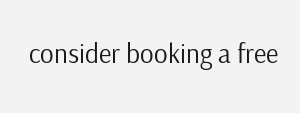consider booking a free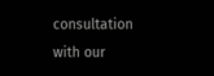consultation with our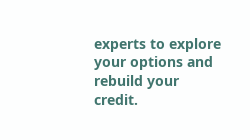experts to explore your options and rebuild your credit.